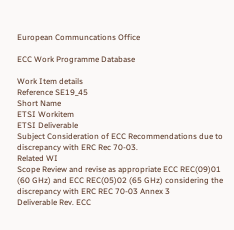European Communcations Office

ECC Work Programme Database

Work Item details
Reference SE19_45
Short Name
ETSI Workitem
ETSI Deliverable
Subject Consideration of ECC Recommendations due to discrepancy with ERC Rec 70-03.
Related WI
Scope Review and revise as appropriate ECC REC(09)01 (60 GHz) and ECC REC(05)02 (65 GHz) considering the discrepancy with ERC REC 70-03 Annex 3
Deliverable Rev. ECC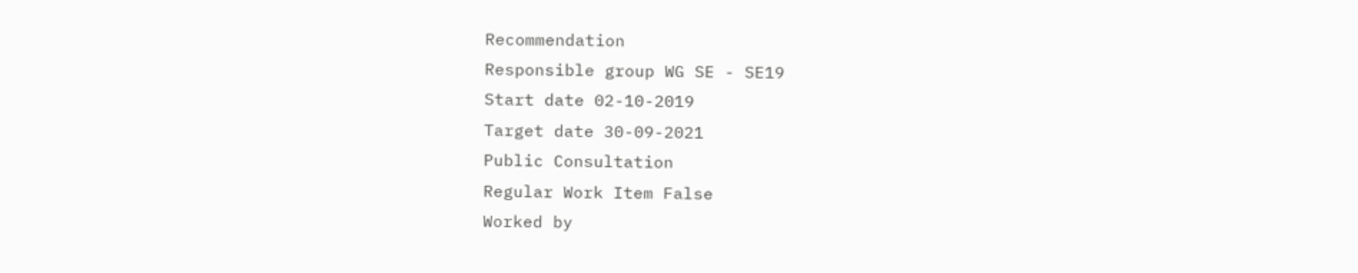Recommendation
Responsible group WG SE - SE19
Start date 02-10-2019
Target date 30-09-2021
Public Consultation
Regular Work Item False
Worked by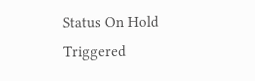Status On Hold
Triggered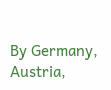By Germany, Austria,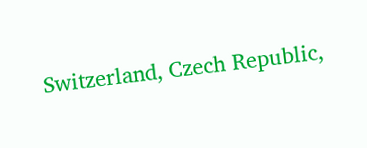Switzerland, Czech Republic,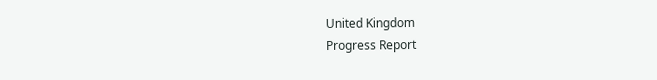United Kingdom
Progress Report